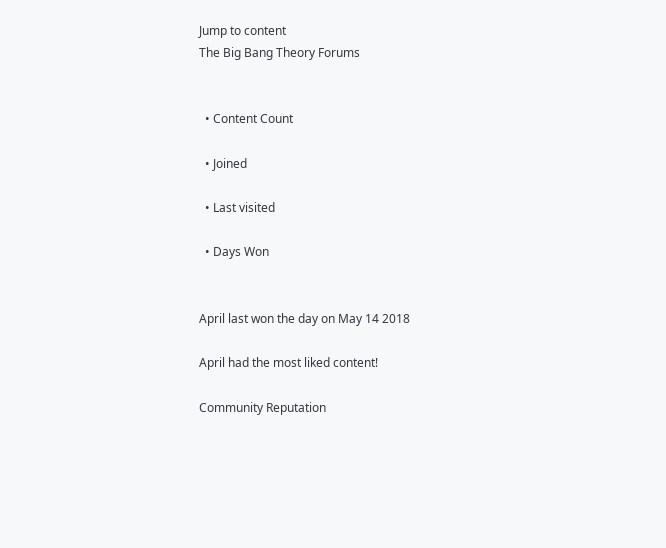Jump to content
The Big Bang Theory Forums


  • Content Count

  • Joined

  • Last visited

  • Days Won


April last won the day on May 14 2018

April had the most liked content!

Community Reputation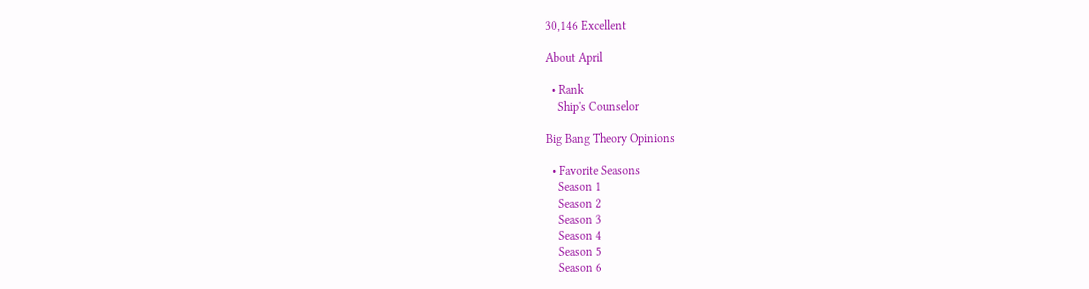30,146 Excellent

About April

  • Rank
    Ship's Counselor

Big Bang Theory Opinions

  • Favorite Seasons
    Season 1
    Season 2
    Season 3
    Season 4
    Season 5
    Season 6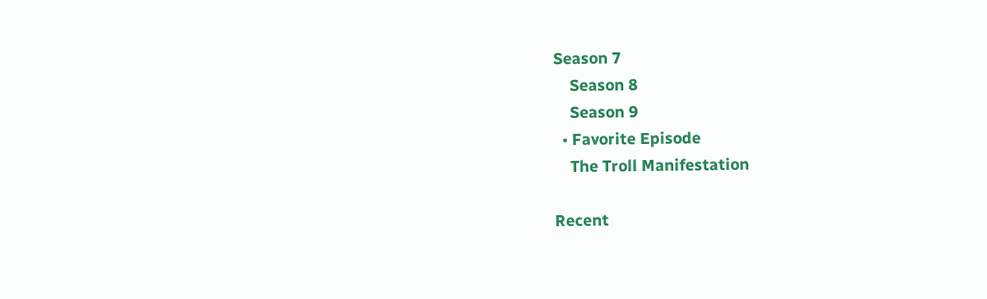Season 7
    Season 8
    Season 9
  • Favorite Episode
    The Troll Manifestation

Recent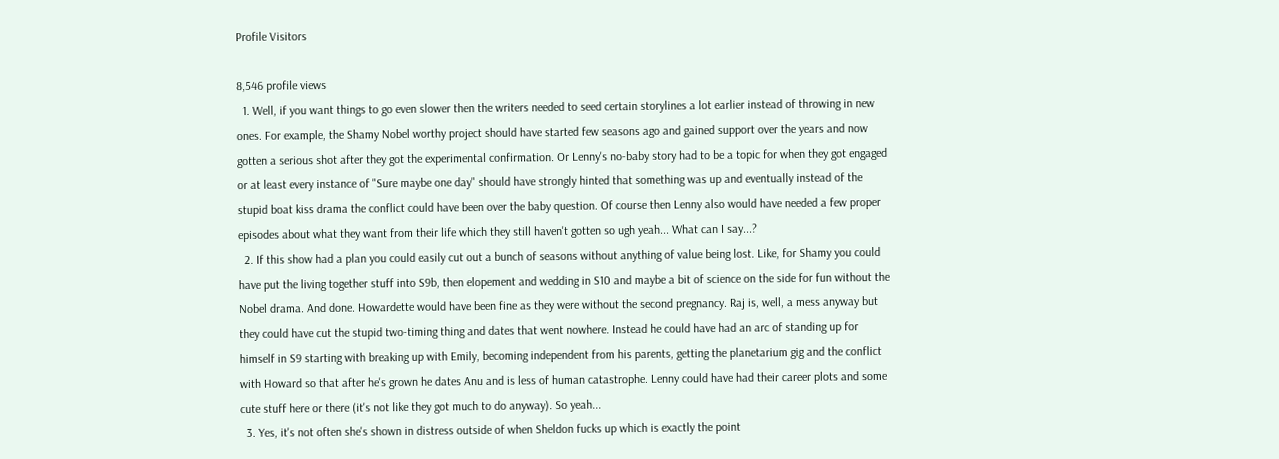Profile Visitors

8,546 profile views
  1. Well, if you want things to go even slower then the writers needed to seed certain storylines a lot earlier instead of throwing in new ones. For example, the Shamy Nobel worthy project should have started few seasons ago and gained support over the years and now gotten a serious shot after they got the experimental confirmation. Or Lenny's no-baby story had to be a topic for when they got engaged or at least every instance of "Sure maybe one day" should have strongly hinted that something was up and eventually instead of the stupid boat kiss drama the conflict could have been over the baby question. Of course then Lenny also would have needed a few proper episodes about what they want from their life which they still haven't gotten so ugh yeah... What can I say...?
  2. If this show had a plan you could easily cut out a bunch of seasons without anything of value being lost. Like, for Shamy you could have put the living together stuff into S9b, then elopement and wedding in S10 and maybe a bit of science on the side for fun without the Nobel drama. And done. Howardette would have been fine as they were without the second pregnancy. Raj is, well, a mess anyway but they could have cut the stupid two-timing thing and dates that went nowhere. Instead he could have had an arc of standing up for himself in S9 starting with breaking up with Emily, becoming independent from his parents, getting the planetarium gig and the conflict with Howard so that after he's grown he dates Anu and is less of human catastrophe. Lenny could have had their career plots and some cute stuff here or there (it's not like they got much to do anyway). So yeah...
  3. Yes, it's not often she's shown in distress outside of when Sheldon fucks up which is exactly the point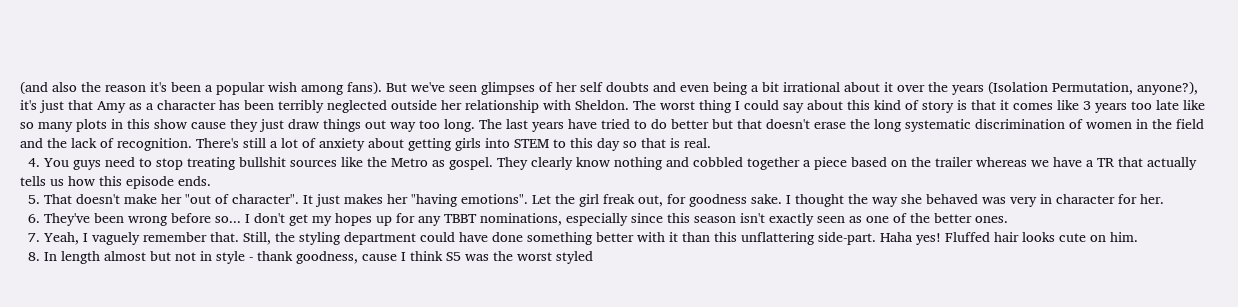(and also the reason it's been a popular wish among fans). But we've seen glimpses of her self doubts and even being a bit irrational about it over the years (Isolation Permutation, anyone?), it's just that Amy as a character has been terribly neglected outside her relationship with Sheldon. The worst thing I could say about this kind of story is that it comes like 3 years too late like so many plots in this show cause they just draw things out way too long. The last years have tried to do better but that doesn't erase the long systematic discrimination of women in the field and the lack of recognition. There's still a lot of anxiety about getting girls into STEM to this day so that is real.
  4. You guys need to stop treating bullshit sources like the Metro as gospel. They clearly know nothing and cobbled together a piece based on the trailer whereas we have a TR that actually tells us how this episode ends.
  5. That doesn't make her "out of character". It just makes her "having emotions". Let the girl freak out, for goodness sake. I thought the way she behaved was very in character for her.
  6. They've been wrong before so... I don't get my hopes up for any TBBT nominations, especially since this season isn't exactly seen as one of the better ones.
  7. Yeah, I vaguely remember that. Still, the styling department could have done something better with it than this unflattering side-part. Haha yes! Fluffed hair looks cute on him.
  8. In length almost but not in style - thank goodness, cause I think S5 was the worst styled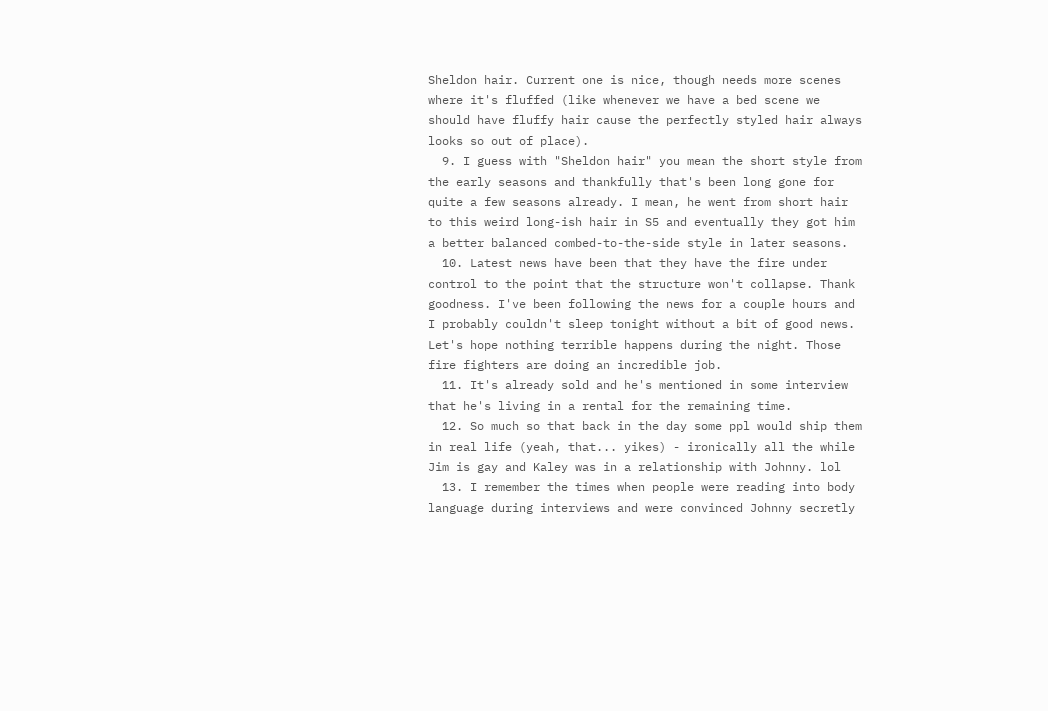Sheldon hair. Current one is nice, though needs more scenes where it's fluffed (like whenever we have a bed scene we should have fluffy hair cause the perfectly styled hair always looks so out of place).
  9. I guess with "Sheldon hair" you mean the short style from the early seasons and thankfully that's been long gone for quite a few seasons already. I mean, he went from short hair to this weird long-ish hair in S5 and eventually they got him a better balanced combed-to-the-side style in later seasons.
  10. Latest news have been that they have the fire under control to the point that the structure won't collapse. Thank goodness. I've been following the news for a couple hours and I probably couldn't sleep tonight without a bit of good news. Let's hope nothing terrible happens during the night. Those fire fighters are doing an incredible job.
  11. It's already sold and he's mentioned in some interview that he's living in a rental for the remaining time.
  12. So much so that back in the day some ppl would ship them in real life (yeah, that... yikes) - ironically all the while Jim is gay and Kaley was in a relationship with Johnny. lol
  13. I remember the times when people were reading into body language during interviews and were convinced Johnny secretly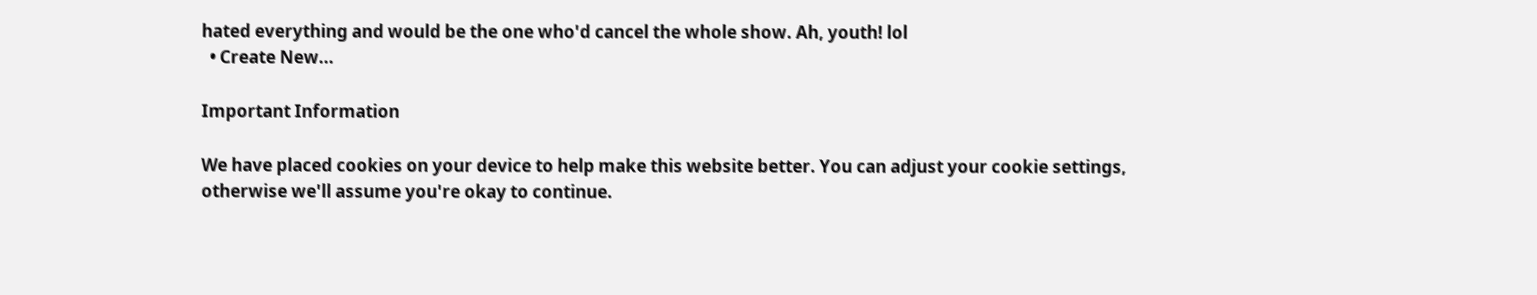hated everything and would be the one who'd cancel the whole show. Ah, youth! lol
  • Create New...

Important Information

We have placed cookies on your device to help make this website better. You can adjust your cookie settings, otherwise we'll assume you're okay to continue.